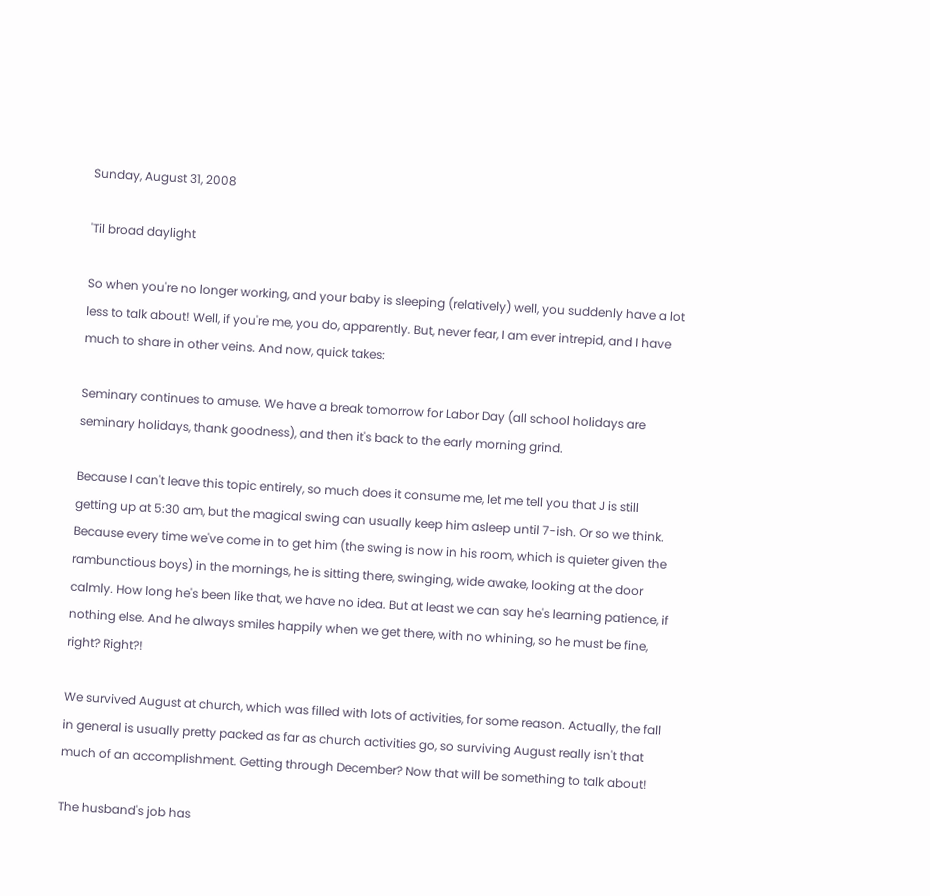Sunday, August 31, 2008

'Til broad daylight

So when you're no longer working, and your baby is sleeping (relatively) well, you suddenly have a lot less to talk about! Well, if you're me, you do, apparently. But, never fear, I am ever intrepid, and I have much to share in other veins. And now, quick takes:

Seminary continues to amuse. We have a break tomorrow for Labor Day (all school holidays are seminary holidays, thank goodness), and then it's back to the early morning grind.

Because I can't leave this topic entirely, so much does it consume me, let me tell you that J is still getting up at 5:30 am, but the magical swing can usually keep him asleep until 7-ish. Or so we think. Because every time we've come in to get him (the swing is now in his room, which is quieter given the rambunctious boys) in the mornings, he is sitting there, swinging, wide awake, looking at the door calmly. How long he's been like that, we have no idea. But at least we can say he's learning patience, if nothing else. And he always smiles happily when we get there, with no whining, so he must be fine, right? Right?!

We survived August at church, which was filled with lots of activities, for some reason. Actually, the fall in general is usually pretty packed as far as church activities go, so surviving August really isn't that much of an accomplishment. Getting through December? Now that will be something to talk about!

The husband's job has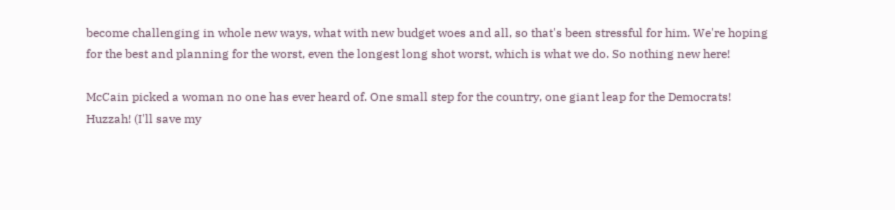become challenging in whole new ways, what with new budget woes and all, so that's been stressful for him. We're hoping for the best and planning for the worst, even the longest long shot worst, which is what we do. So nothing new here!

McCain picked a woman no one has ever heard of. One small step for the country, one giant leap for the Democrats! Huzzah! (I'll save my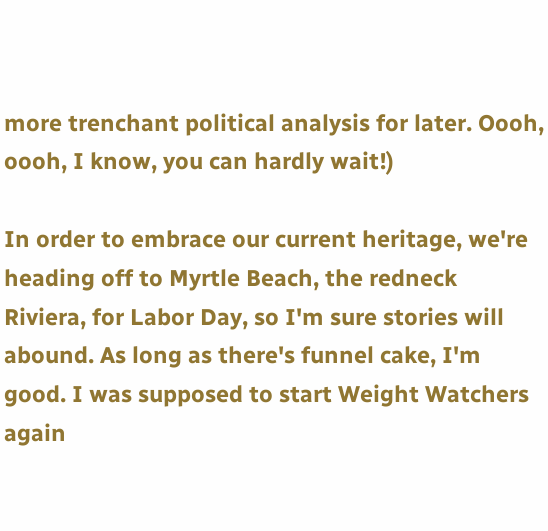more trenchant political analysis for later. Oooh, oooh, I know, you can hardly wait!)

In order to embrace our current heritage, we're heading off to Myrtle Beach, the redneck Riviera, for Labor Day, so I'm sure stories will abound. As long as there's funnel cake, I'm good. I was supposed to start Weight Watchers again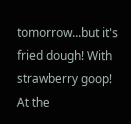tomorrow...but it's fried dough! With strawberry goop! At the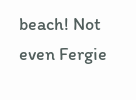beach! Not even Fergie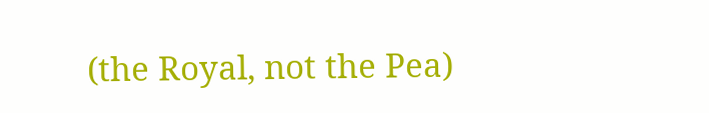(the Royal, not the Pea)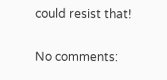could resist that!

No comments: